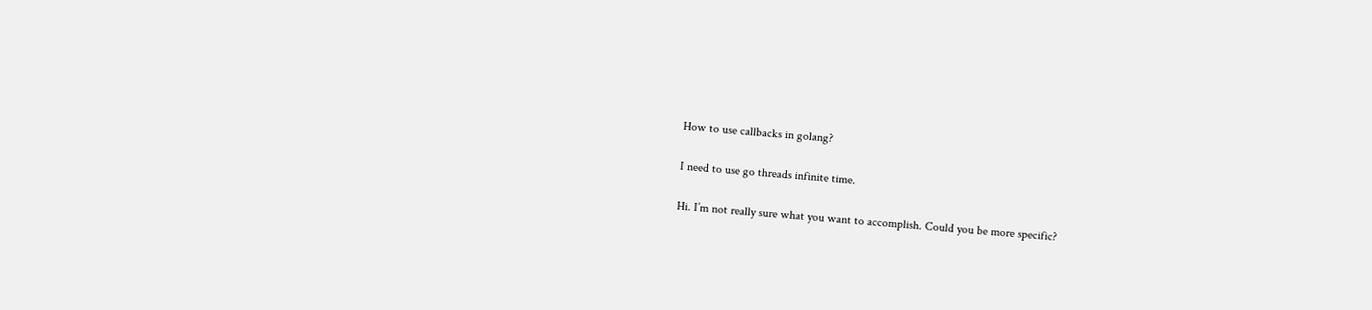How to use callbacks in golang?

I need to use go threads infinite time.

Hi. I’m not really sure what you want to accomplish. Could you be more specific?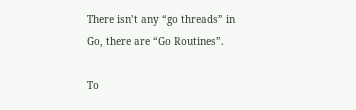There isn’t any “go threads” in Go, there are “Go Routines”.

To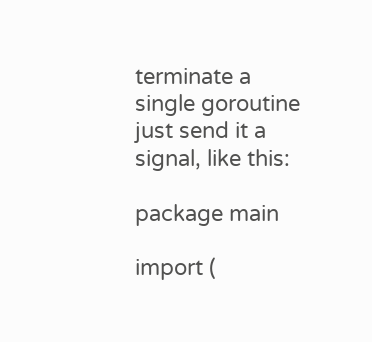terminate a single goroutine just send it a signal, like this:

package main

import (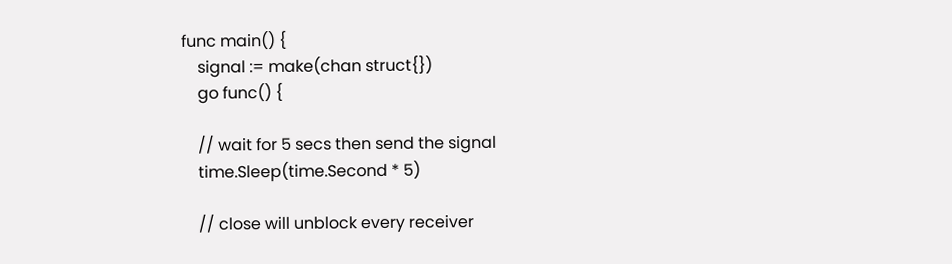func main() {
    signal := make(chan struct{})
    go func() {

    // wait for 5 secs then send the signal
    time.Sleep(time.Second * 5)

    // close will unblock every receiver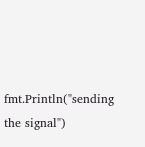fmt.Println("sending the signal")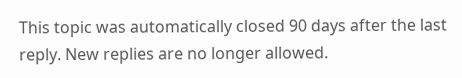This topic was automatically closed 90 days after the last reply. New replies are no longer allowed.